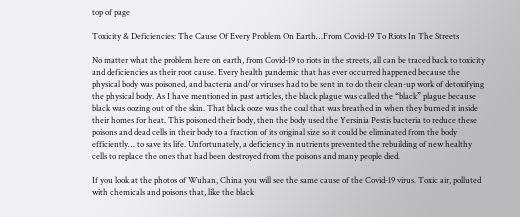top of page

Toxicity & Deficiencies: The Cause Of Every Problem On Earth…From Covid-19 To Riots In The Streets

No matter what the problem here on earth, from Covid-19 to riots in the streets, all can be traced back to toxicity and deficiencies as their root cause. Every health pandemic that has ever occurred happened because the physical body was poisoned, and bacteria and/or viruses had to be sent in to do their clean-up work of detoxifying the physical body. As I have mentioned in past articles, the black plague was called the “black” plague because black was oozing out of the skin. That black ooze was the coal that was breathed in when they burned it inside their homes for heat. This poisoned their body, then the body used the Yersinia Pestis bacteria to reduce these poisons and dead cells in their body to a fraction of its original size so it could be eliminated from the body efficiently… to save its life. Unfortunately, a deficiency in nutrients prevented the rebuilding of new healthy cells to replace the ones that had been destroyed from the poisons and many people died.

If you look at the photos of Wuhan, China you will see the same cause of the Covid-19 virus. Toxic air, polluted with chemicals and poisons that, like the black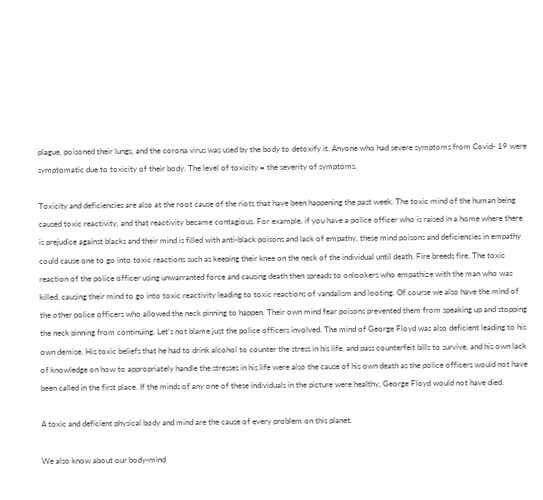plague, poisoned their lungs, and the corona virus was used by the body to detoxify it. Anyone who had severe symptoms from Covid- 19 were symptomatic due to toxicity of their body. The level of toxicity = the severity of symptoms.

Toxicity and deficiencies are also at the root cause of the riots that have been happening the past week. The toxic mind of the human being caused toxic reactivity, and that reactivity became contagious. For example, if you have a police officer who is raised in a home where there is prejudice against blacks and their mind is filled with anti-black poisons and lack of empathy, these mind poisons and deficiencies in empathy could cause one to go into toxic reactions such as keeping their knee on the neck of the individual until death. Fire breeds fire. The toxic reaction of the police officer using unwarranted force and causing death then spreads to onlookers who empathize with the man who was killed, causing their mind to go into toxic reactivity leading to toxic reactions of vandalism and looting. Of course we also have the mind of the other police officers who allowed the neck pinning to happen. Their own mind fear poisons prevented them from speaking up and stopping the neck pinning from continuing. Let’s not blame just the police officers involved. The mind of George Floyd was also deficient leading to his own demise. His toxic beliefs that he had to drink alcohol to counter the stress in his life, and pass counterfeit bills to survive, and his own lack of knowledge on how to appropriately handle the stresses in his life were also the cause of his own death as the police officers would not have been called in the first place. If the minds of any one of these individuals in the picture were healthy, George Floyd would not have died.

A toxic and deficient physical body and mind are the cause of every problem on this planet.

We also know about our body-mind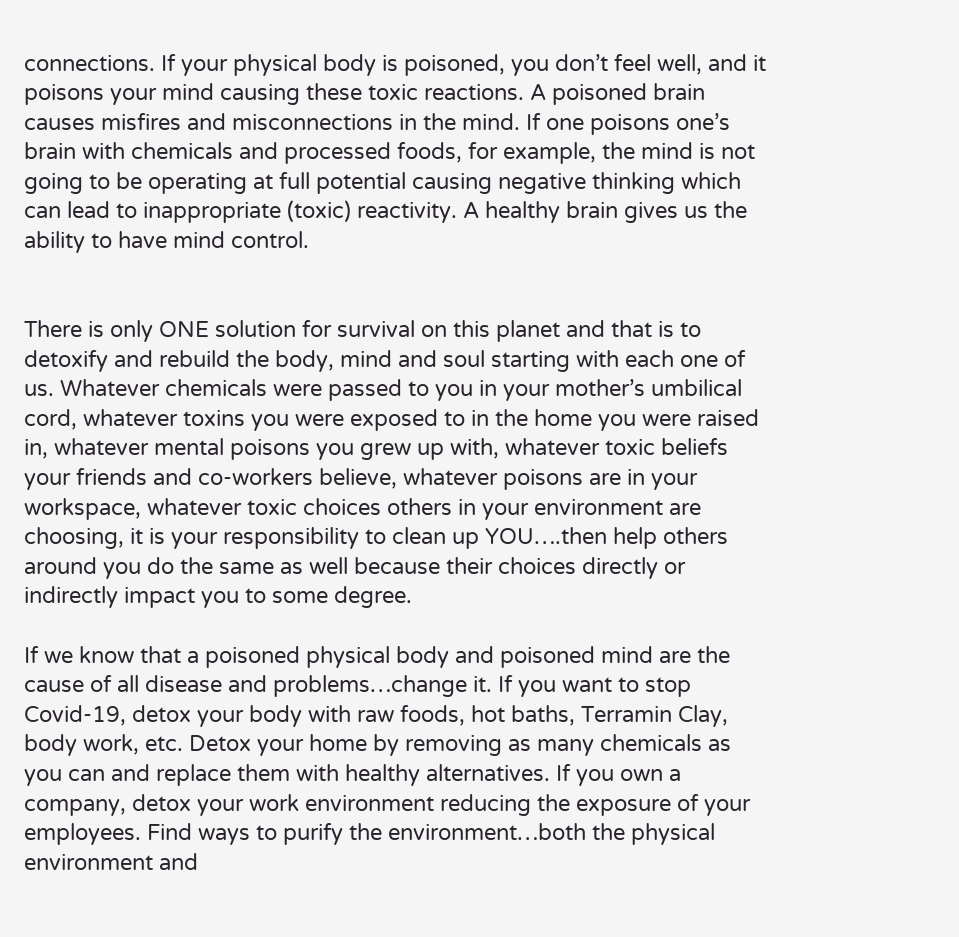connections. If your physical body is poisoned, you don’t feel well, and it poisons your mind causing these toxic reactions. A poisoned brain causes misfires and misconnections in the mind. If one poisons one’s brain with chemicals and processed foods, for example, the mind is not going to be operating at full potential causing negative thinking which can lead to inappropriate (toxic) reactivity. A healthy brain gives us the ability to have mind control.


There is only ONE solution for survival on this planet and that is to detoxify and rebuild the body, mind and soul starting with each one of us. Whatever chemicals were passed to you in your mother’s umbilical cord, whatever toxins you were exposed to in the home you were raised in, whatever mental poisons you grew up with, whatever toxic beliefs your friends and co-workers believe, whatever poisons are in your workspace, whatever toxic choices others in your environment are choosing, it is your responsibility to clean up YOU….then help others around you do the same as well because their choices directly or indirectly impact you to some degree.

If we know that a poisoned physical body and poisoned mind are the cause of all disease and problems…change it. If you want to stop Covid-19, detox your body with raw foods, hot baths, Terramin Clay, body work, etc. Detox your home by removing as many chemicals as you can and replace them with healthy alternatives. If you own a company, detox your work environment reducing the exposure of your employees. Find ways to purify the environment…both the physical environment and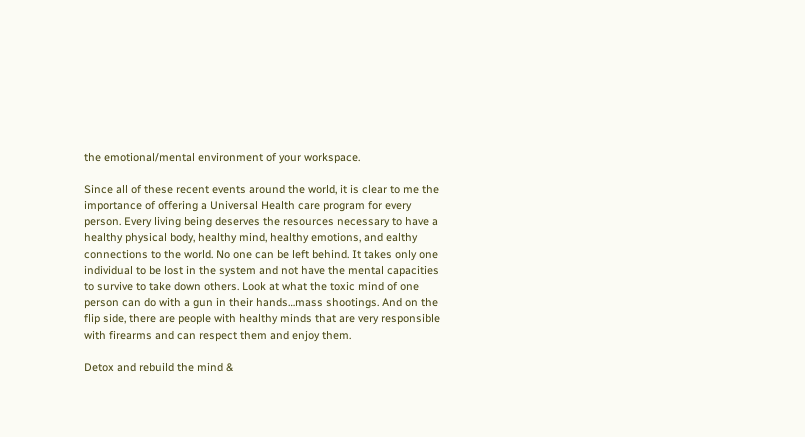the emotional/mental environment of your workspace.

Since all of these recent events around the world, it is clear to me the importance of offering a Universal Health care program for every person. Every living being deserves the resources necessary to have a healthy physical body, healthy mind, healthy emotions, and ealthy connections to the world. No one can be left behind. It takes only one individual to be lost in the system and not have the mental capacities to survive to take down others. Look at what the toxic mind of one person can do with a gun in their hands…mass shootings. And on the flip side, there are people with healthy minds that are very responsible with firearms and can respect them and enjoy them.

Detox and rebuild the mind &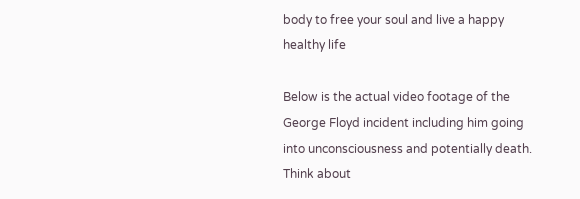body to free your soul and live a happy healthy life

Below is the actual video footage of the George Floyd incident including him going into unconsciousness and potentially death. Think about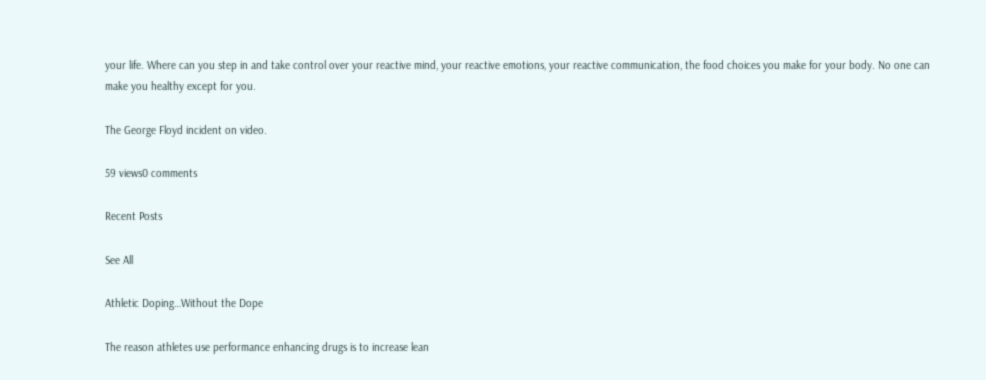your life. Where can you step in and take control over your reactive mind, your reactive emotions, your reactive communication, the food choices you make for your body. No one can make you healthy except for you.

The George Floyd incident on video.

59 views0 comments

Recent Posts

See All

Athletic Doping…Without the Dope

The reason athletes use performance enhancing drugs is to increase lean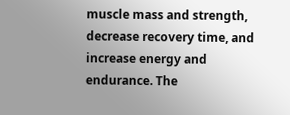muscle mass and strength, decrease recovery time, and increase energy and endurance. The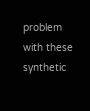problem with these synthetic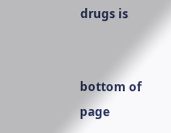drugs is


bottom of page